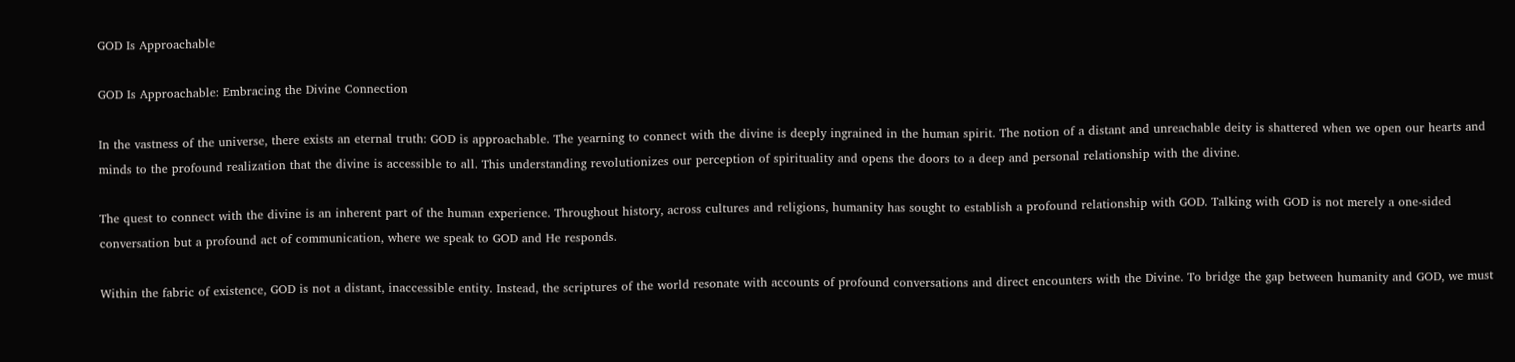GOD Is Approachable

GOD Is Approachable: Embracing the Divine Connection

In the vastness of the universe, there exists an eternal truth: GOD is approachable. The yearning to connect with the divine is deeply ingrained in the human spirit. The notion of a distant and unreachable deity is shattered when we open our hearts and minds to the profound realization that the divine is accessible to all. This understanding revolutionizes our perception of spirituality and opens the doors to a deep and personal relationship with the divine.

The quest to connect with the divine is an inherent part of the human experience. Throughout history, across cultures and religions, humanity has sought to establish a profound relationship with GOD. Talking with GOD is not merely a one-sided conversation but a profound act of communication, where we speak to GOD and He responds.

Within the fabric of existence, GOD is not a distant, inaccessible entity. Instead, the scriptures of the world resonate with accounts of profound conversations and direct encounters with the Divine. To bridge the gap between humanity and GOD, we must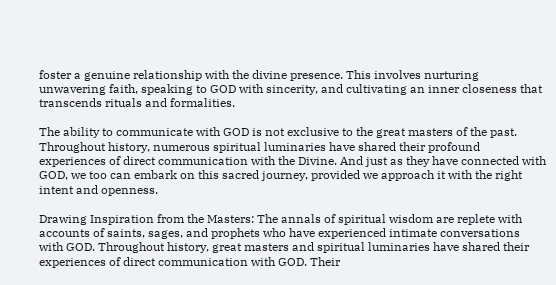foster a genuine relationship with the divine presence. This involves nurturing unwavering faith, speaking to GOD with sincerity, and cultivating an inner closeness that transcends rituals and formalities.

The ability to communicate with GOD is not exclusive to the great masters of the past. Throughout history, numerous spiritual luminaries have shared their profound experiences of direct communication with the Divine. And just as they have connected with GOD, we too can embark on this sacred journey, provided we approach it with the right intent and openness.

Drawing Inspiration from the Masters: The annals of spiritual wisdom are replete with accounts of saints, sages, and prophets who have experienced intimate conversations with GOD. Throughout history, great masters and spiritual luminaries have shared their experiences of direct communication with GOD. Their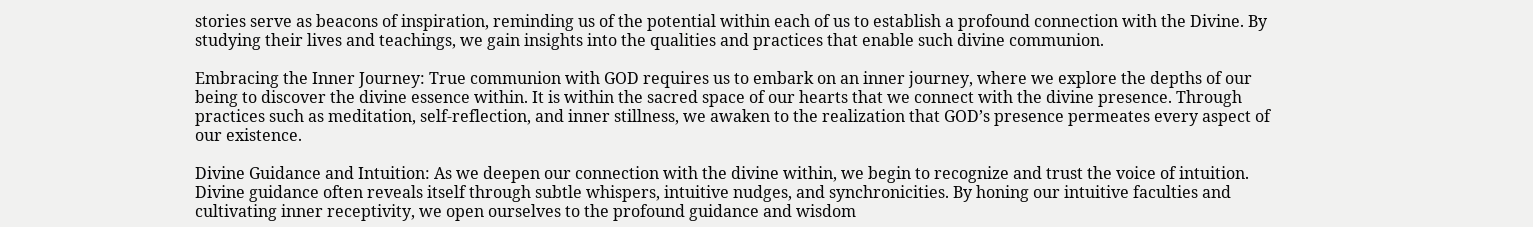stories serve as beacons of inspiration, reminding us of the potential within each of us to establish a profound connection with the Divine. By studying their lives and teachings, we gain insights into the qualities and practices that enable such divine communion.

Embracing the Inner Journey: True communion with GOD requires us to embark on an inner journey, where we explore the depths of our being to discover the divine essence within. It is within the sacred space of our hearts that we connect with the divine presence. Through practices such as meditation, self-reflection, and inner stillness, we awaken to the realization that GOD’s presence permeates every aspect of our existence.

Divine Guidance and Intuition: As we deepen our connection with the divine within, we begin to recognize and trust the voice of intuition. Divine guidance often reveals itself through subtle whispers, intuitive nudges, and synchronicities. By honing our intuitive faculties and cultivating inner receptivity, we open ourselves to the profound guidance and wisdom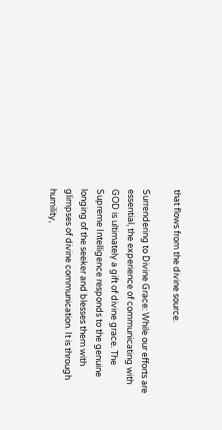that flows from the divine source.

Surrendering to Divine Grace: While our efforts are essential, the experience of communicating with GOD is ultimately a gift of divine grace. The Supreme Intelligence responds to the genuine longing of the seeker and blesses them with glimpses of divine communication. It is through humility,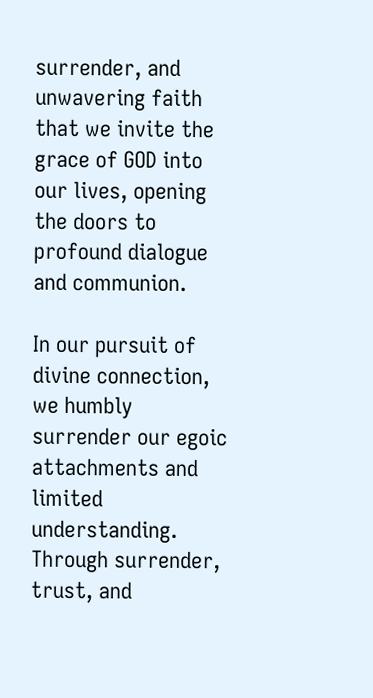surrender, and unwavering faith that we invite the grace of GOD into our lives, opening the doors to profound dialogue and communion.

In our pursuit of divine connection, we humbly surrender our egoic attachments and limited understanding. Through surrender, trust, and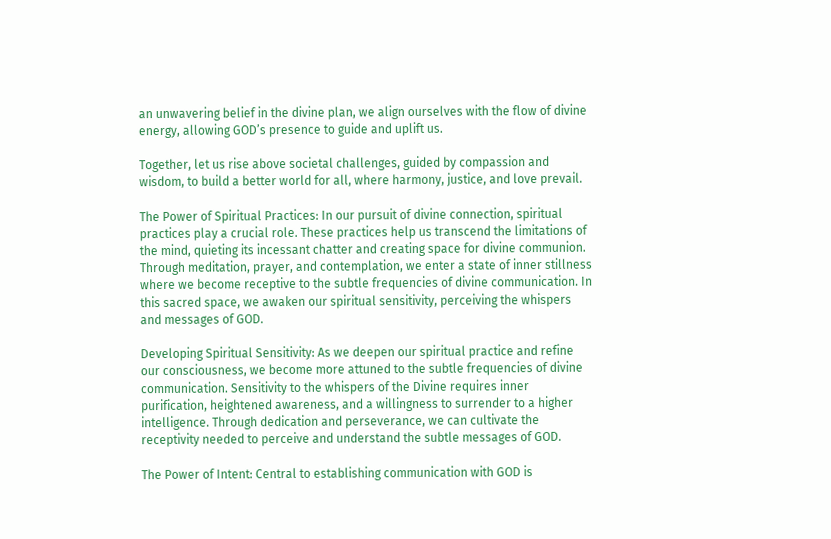an unwavering belief in the divine plan, we align ourselves with the flow of divine energy, allowing GOD’s presence to guide and uplift us.

Together, let us rise above societal challenges, guided by compassion and wisdom, to build a better world for all, where harmony, justice, and love prevail.

The Power of Spiritual Practices: In our pursuit of divine connection, spiritual practices play a crucial role. These practices help us transcend the limitations of the mind, quieting its incessant chatter and creating space for divine communion. Through meditation, prayer, and contemplation, we enter a state of inner stillness where we become receptive to the subtle frequencies of divine communication. In this sacred space, we awaken our spiritual sensitivity, perceiving the whispers and messages of GOD.

Developing Spiritual Sensitivity: As we deepen our spiritual practice and refine our consciousness, we become more attuned to the subtle frequencies of divine communication. Sensitivity to the whispers of the Divine requires inner purification, heightened awareness, and a willingness to surrender to a higher intelligence. Through dedication and perseverance, we can cultivate the receptivity needed to perceive and understand the subtle messages of GOD.

The Power of Intent: Central to establishing communication with GOD is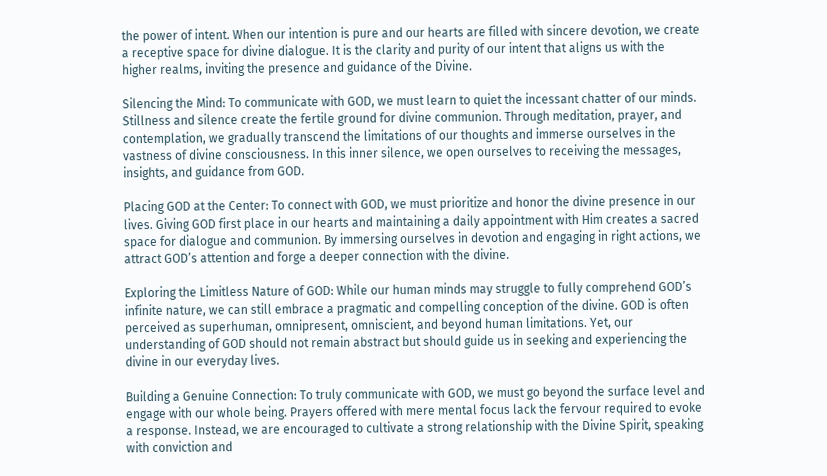the power of intent. When our intention is pure and our hearts are filled with sincere devotion, we create a receptive space for divine dialogue. It is the clarity and purity of our intent that aligns us with the higher realms, inviting the presence and guidance of the Divine.

Silencing the Mind: To communicate with GOD, we must learn to quiet the incessant chatter of our minds. Stillness and silence create the fertile ground for divine communion. Through meditation, prayer, and contemplation, we gradually transcend the limitations of our thoughts and immerse ourselves in the vastness of divine consciousness. In this inner silence, we open ourselves to receiving the messages, insights, and guidance from GOD.

Placing GOD at the Center: To connect with GOD, we must prioritize and honor the divine presence in our lives. Giving GOD first place in our hearts and maintaining a daily appointment with Him creates a sacred space for dialogue and communion. By immersing ourselves in devotion and engaging in right actions, we attract GOD’s attention and forge a deeper connection with the divine.

Exploring the Limitless Nature of GOD: While our human minds may struggle to fully comprehend GOD’s infinite nature, we can still embrace a pragmatic and compelling conception of the divine. GOD is often perceived as superhuman, omnipresent, omniscient, and beyond human limitations. Yet, our understanding of GOD should not remain abstract but should guide us in seeking and experiencing the divine in our everyday lives.

Building a Genuine Connection: To truly communicate with GOD, we must go beyond the surface level and engage with our whole being. Prayers offered with mere mental focus lack the fervour required to evoke a response. Instead, we are encouraged to cultivate a strong relationship with the Divine Spirit, speaking with conviction and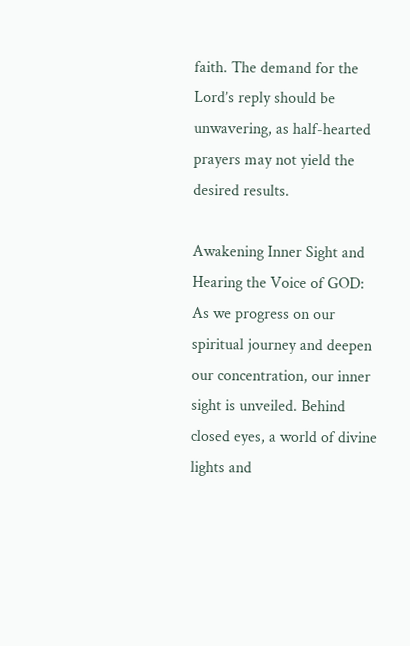faith. The demand for the Lord’s reply should be unwavering, as half-hearted prayers may not yield the desired results.

Awakening Inner Sight and Hearing the Voice of GOD: As we progress on our spiritual journey and deepen our concentration, our inner sight is unveiled. Behind closed eyes, a world of divine lights and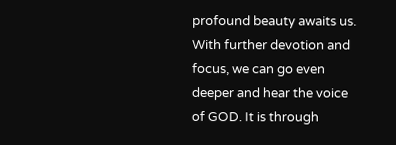profound beauty awaits us. With further devotion and focus, we can go even deeper and hear the voice of GOD. It is through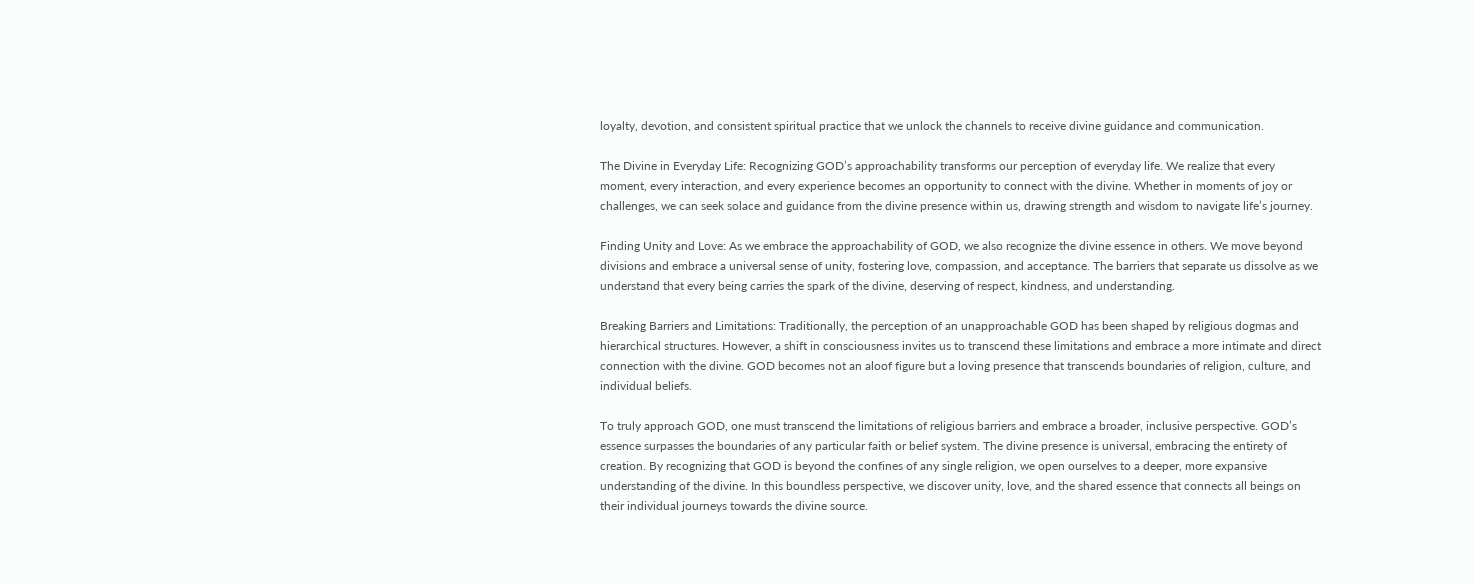loyalty, devotion, and consistent spiritual practice that we unlock the channels to receive divine guidance and communication.

The Divine in Everyday Life: Recognizing GOD’s approachability transforms our perception of everyday life. We realize that every moment, every interaction, and every experience becomes an opportunity to connect with the divine. Whether in moments of joy or challenges, we can seek solace and guidance from the divine presence within us, drawing strength and wisdom to navigate life’s journey.

Finding Unity and Love: As we embrace the approachability of GOD, we also recognize the divine essence in others. We move beyond divisions and embrace a universal sense of unity, fostering love, compassion, and acceptance. The barriers that separate us dissolve as we understand that every being carries the spark of the divine, deserving of respect, kindness, and understanding.

Breaking Barriers and Limitations: Traditionally, the perception of an unapproachable GOD has been shaped by religious dogmas and hierarchical structures. However, a shift in consciousness invites us to transcend these limitations and embrace a more intimate and direct connection with the divine. GOD becomes not an aloof figure but a loving presence that transcends boundaries of religion, culture, and individual beliefs.

To truly approach GOD, one must transcend the limitations of religious barriers and embrace a broader, inclusive perspective. GOD’s essence surpasses the boundaries of any particular faith or belief system. The divine presence is universal, embracing the entirety of creation. By recognizing that GOD is beyond the confines of any single religion, we open ourselves to a deeper, more expansive understanding of the divine. In this boundless perspective, we discover unity, love, and the shared essence that connects all beings on their individual journeys towards the divine source.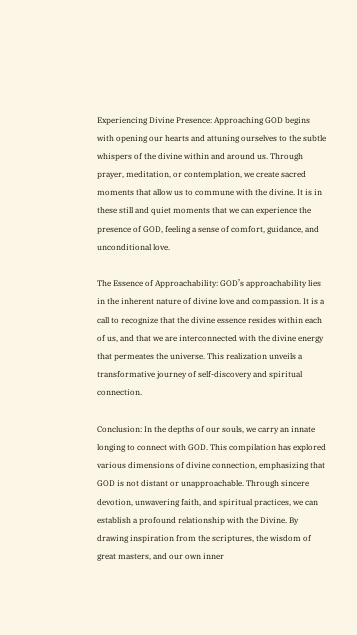Experiencing Divine Presence: Approaching GOD begins with opening our hearts and attuning ourselves to the subtle whispers of the divine within and around us. Through prayer, meditation, or contemplation, we create sacred moments that allow us to commune with the divine. It is in these still and quiet moments that we can experience the presence of GOD, feeling a sense of comfort, guidance, and unconditional love.

The Essence of Approachability: GOD’s approachability lies in the inherent nature of divine love and compassion. It is a call to recognize that the divine essence resides within each of us, and that we are interconnected with the divine energy that permeates the universe. This realization unveils a transformative journey of self-discovery and spiritual connection.

Conclusion: In the depths of our souls, we carry an innate longing to connect with GOD. This compilation has explored various dimensions of divine connection, emphasizing that GOD is not distant or unapproachable. Through sincere devotion, unwavering faith, and spiritual practices, we can establish a profound relationship with the Divine. By drawing inspiration from the scriptures, the wisdom of great masters, and our own inner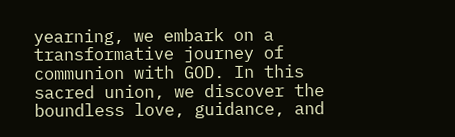yearning, we embark on a transformative journey of communion with GOD. In this sacred union, we discover the boundless love, guidance, and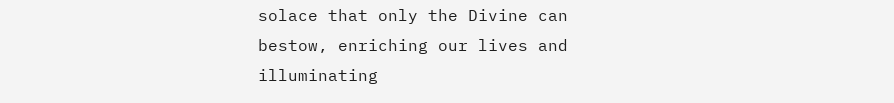solace that only the Divine can bestow, enriching our lives and illuminating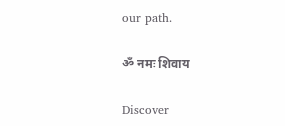our path.

ॐ नमः शिवाय

Discover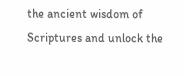the ancient wisdom of Scriptures and unlock the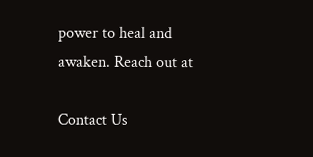power to heal and awaken. Reach out at

Contact Us